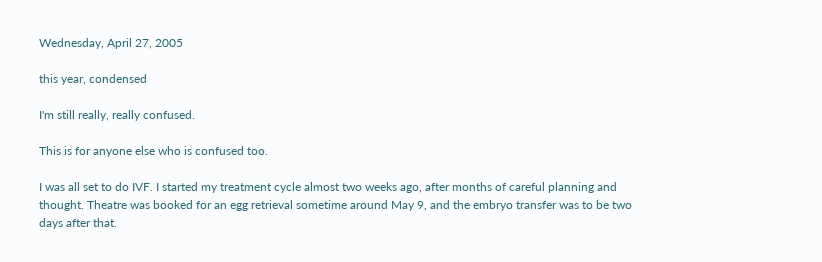Wednesday, April 27, 2005

this year, condensed

I'm still really, really confused.

This is for anyone else who is confused too.

I was all set to do IVF. I started my treatment cycle almost two weeks ago, after months of careful planning and thought. Theatre was booked for an egg retrieval sometime around May 9, and the embryo transfer was to be two days after that.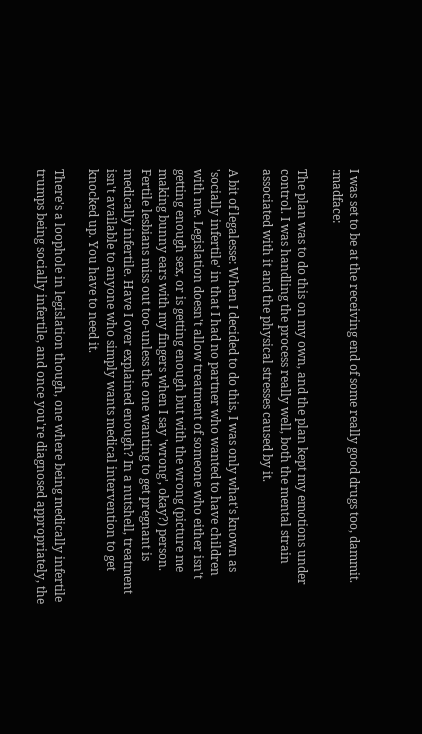I was set to be at the receiving end of some really good drugs too, dammit. :madface:

The plan was to do this on my own, and the plan kept my emotions under control. I was handling the process really well, both the mental strain associated with it and the physical stresses caused by it.

A bit of legalesse: When I decided to do this, I was only what's known as 'socially infertile' in that I had no partner who wanted to have children with me. Legislation doesn't allow treatment of someone who either isn't getting enough sex, or is getting enough but with the wrong (picture me making bunny ears with my fingers when I say 'wrong', okay?) person. Fertile lesbians miss out too-unless the one wanting to get pregnant is medically infertile. Have I over explained enough? In a nutshell, treatment isn't available to anyone who simply wants medical intervention to get knocked up. You have to need it.

There's a loophole in legislation though, one where being medically infertile trumps being socially infertile, and once you're diagnosed appropriately, the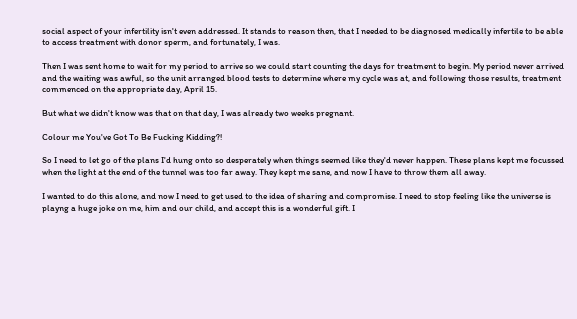social aspect of your infertility isn't even addressed. It stands to reason then, that I needed to be diagnosed medically infertile to be able to access treatment with donor sperm, and fortunately, I was.

Then I was sent home to wait for my period to arrive so we could start counting the days for treatment to begin. My period never arrived and the waiting was awful, so the unit arranged blood tests to determine where my cycle was at, and following those results, treatment commenced on the appropriate day, April 15.

But what we didn't know was that on that day, I was already two weeks pregnant.

Colour me You've Got To Be Fucking Kidding?!

So I need to let go of the plans I'd hung onto so desperately when things seemed like they'd never happen. These plans kept me focussed when the light at the end of the tunnel was too far away. They kept me sane, and now I have to throw them all away.

I wanted to do this alone, and now I need to get used to the idea of sharing and compromise. I need to stop feeling like the universe is playng a huge joke on me, him and our child, and accept this is a wonderful gift. I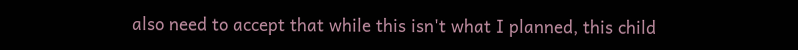also need to accept that while this isn't what I planned, this child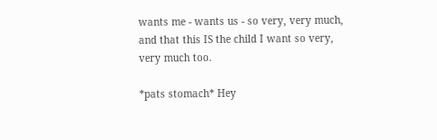wants me - wants us - so very, very much, and that this IS the child I want so very, very much too.

*pats stomach* Hey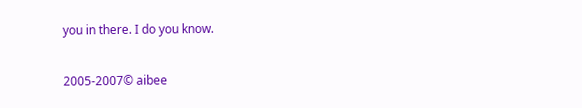you in there. I do you know.

2005-2007© aibee